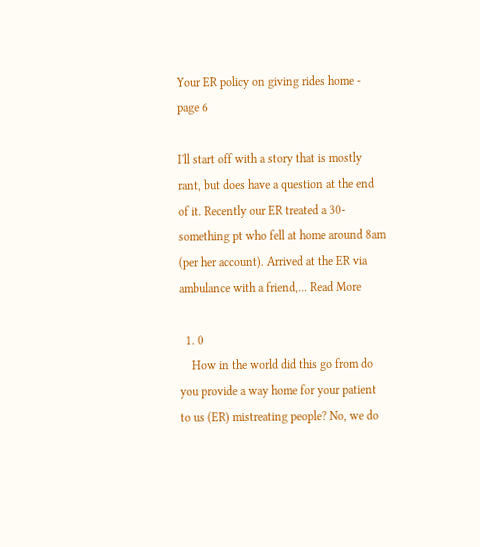Your ER policy on giving rides home - page 6

I'll start off with a story that is mostly rant, but does have a question at the end of it. Recently our ER treated a 30-something pt who fell at home around 8am (per her account). Arrived at the ER via ambulance with a friend,... Read More

  1. 0
    How in the world did this go from do you provide a way home for your patient to us (ER) mistreating people? No, we do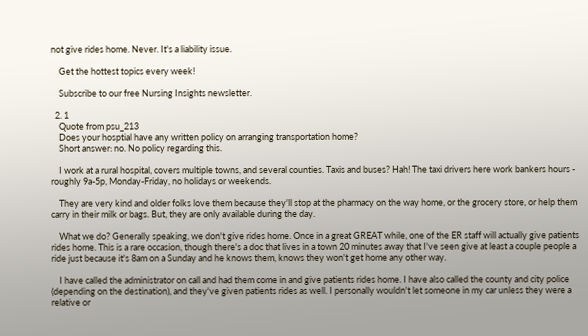not give rides home. Never. It's a liability issue.

    Get the hottest topics every week!

    Subscribe to our free Nursing Insights newsletter.

  2. 1
    Quote from psu_213
    Does your hosptial have any written policy on arranging transportation home?
    Short answer: no. No policy regarding this.

    I work at a rural hospital, covers multiple towns, and several counties. Taxis and buses? Hah! The taxi drivers here work bankers hours - roughly 9a-5p, Monday-Friday, no holidays or weekends.

    They are very kind and older folks love them because they'll stop at the pharmacy on the way home, or the grocery store, or help them carry in their milk or bags. But, they are only available during the day.

    What we do? Generally speaking, we don't give rides home. Once in a great GREAT while, one of the ER staff will actually give patients rides home. This is a rare occasion, though there's a doc that lives in a town 20 minutes away that I've seen give at least a couple people a ride just because it's 8am on a Sunday and he knows them, knows they won't get home any other way.

    I have called the administrator on call and had them come in and give patients rides home. I have also called the county and city police (depending on the destination), and they've given patients rides as well. I personally wouldn't let someone in my car unless they were a relative or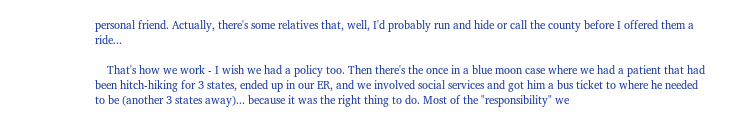personal friend. Actually, there's some relatives that, well, I'd probably run and hide or call the county before I offered them a ride...

    That's how we work - I wish we had a policy too. Then there's the once in a blue moon case where we had a patient that had been hitch-hiking for 3 states, ended up in our ER, and we involved social services and got him a bus ticket to where he needed to be (another 3 states away)... because it was the right thing to do. Most of the "responsibility" we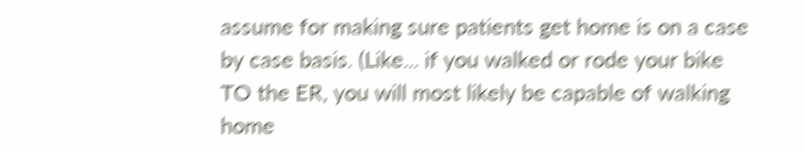assume for making sure patients get home is on a case by case basis. (Like... if you walked or rode your bike TO the ER, you will most likely be capable of walking home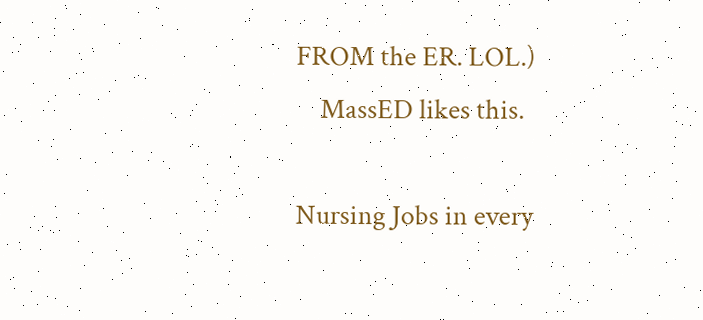FROM the ER. LOL.)
    MassED likes this.

Nursing Jobs in every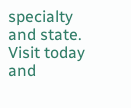specialty and state. Visit today and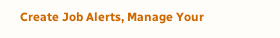Create Job Alerts, Manage Your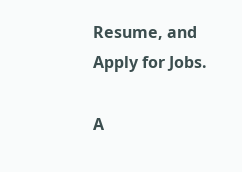Resume, and Apply for Jobs.

A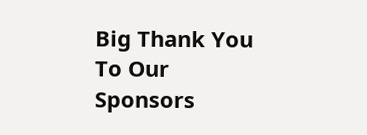Big Thank You To Our Sponsors